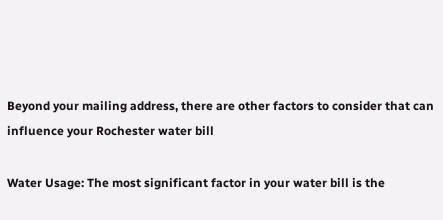Beyond your mailing address, there are other factors to consider that can influence your Rochester water bill

Water Usage: The most significant factor in your water bill is the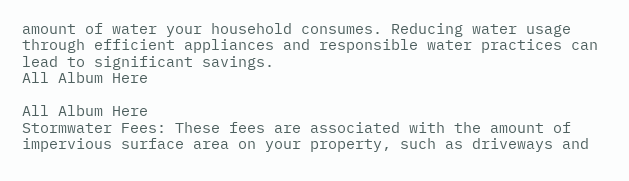amount of water your household consumes. Reducing water usage through efficient appliances and responsible water practices can lead to significant savings.
All Album Here

All Album Here
Stormwater Fees: These fees are associated with the amount of impervious surface area on your property, such as driveways and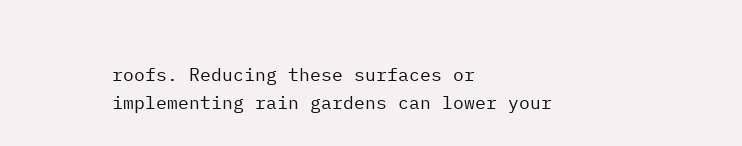roofs. Reducing these surfaces or implementing rain gardens can lower your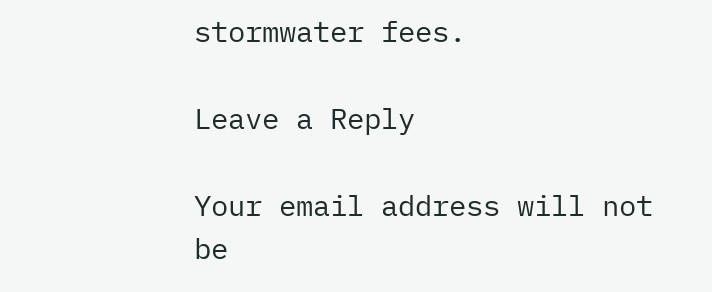stormwater fees.

Leave a Reply

Your email address will not be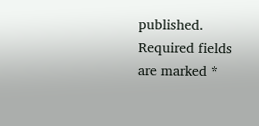published. Required fields are marked *